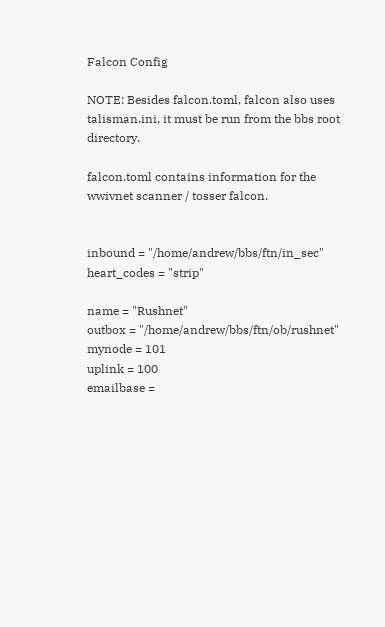Falcon Config

NOTE: Besides falcon.toml, falcon also uses talisman.ini, it must be run from the bbs root directory.

falcon.toml contains information for the wwivnet scanner / tosser falcon.


inbound = "/home/andrew/bbs/ftn/in_sec"
heart_codes = "strip"

name = "Rushnet"
outbox = "/home/andrew/bbs/ftn/ob/rushnet"
mynode = 101
uplink = 100
emailbase =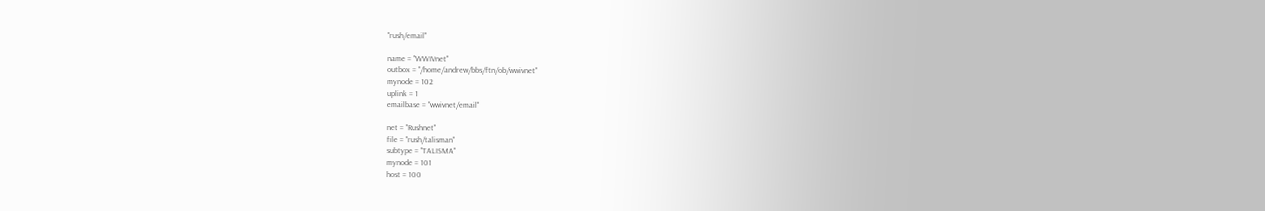"rush/email"

name = "WWIVnet"
outbox = "/home/andrew/bbs/ftn/ob/wwivnet"
mynode = 102
uplink = 1
emailbase = "wwivnet/email"

net = "Rushnet"
file = "rush/talisman"
subtype = "TALISMA"
mynode = 101
host = 100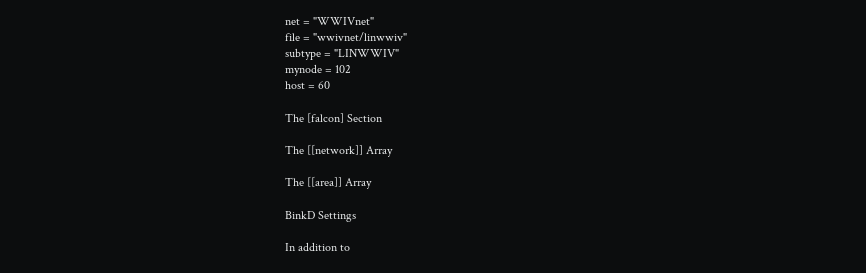net = "WWIVnet"
file = "wwivnet/linwwiv"
subtype = "LINWWIV"
mynode = 102
host = 60

The [falcon] Section

The [[network]] Array

The [[area]] Array

BinkD Settings

In addition to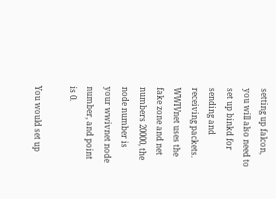setting up falcon, you will also need to set up binkd for sending and receiving packets. WWIVnet uses the fake zone and net numbers 20000, the node number is your wwivnet node number, and point is 0.

You would set up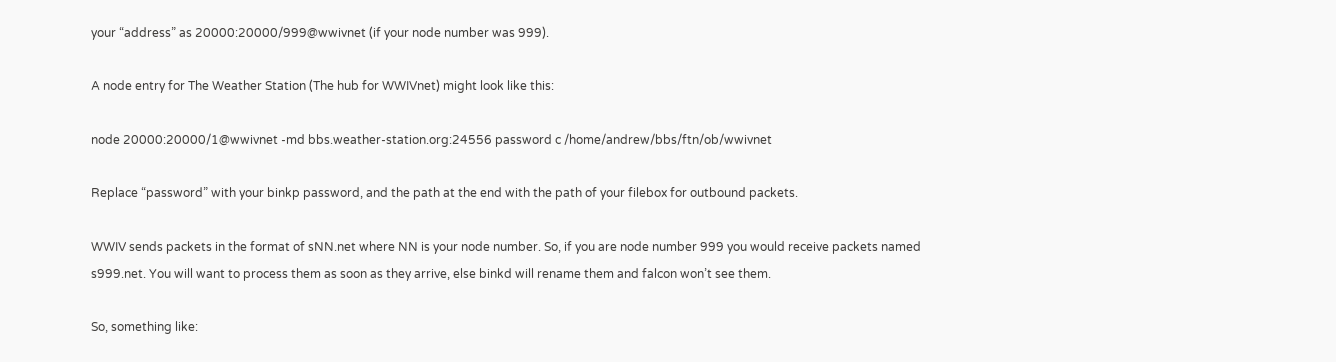your “address” as 20000:20000/999@wwivnet (if your node number was 999).

A node entry for The Weather Station (The hub for WWIVnet) might look like this:

node 20000:20000/1@wwivnet -md bbs.weather-station.org:24556 password c /home/andrew/bbs/ftn/ob/wwivnet

Replace “password” with your binkp password, and the path at the end with the path of your filebox for outbound packets.

WWIV sends packets in the format of sNN.net where NN is your node number. So, if you are node number 999 you would receive packets named s999.net. You will want to process them as soon as they arrive, else binkd will rename them and falcon won’t see them.

So, something like: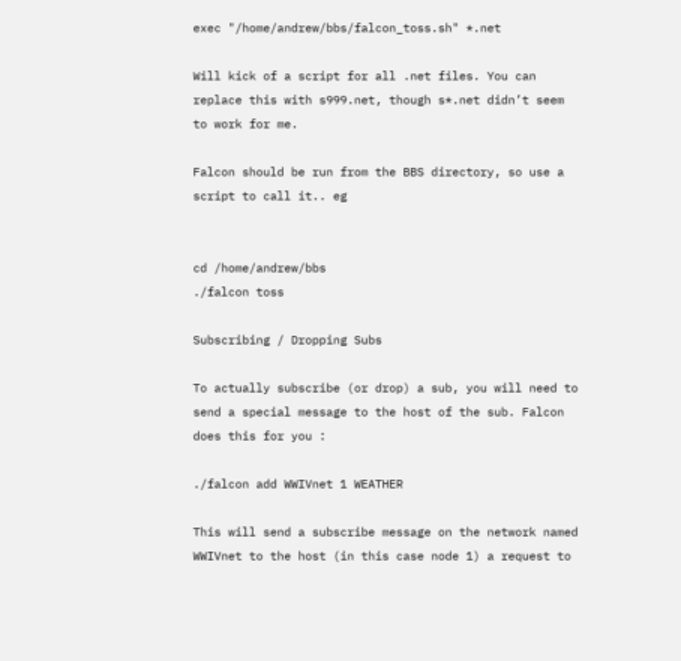exec "/home/andrew/bbs/falcon_toss.sh" *.net

Will kick of a script for all .net files. You can replace this with s999.net, though s*.net didn’t seem to work for me.

Falcon should be run from the BBS directory, so use a script to call it.. eg


cd /home/andrew/bbs
./falcon toss

Subscribing / Dropping Subs

To actually subscribe (or drop) a sub, you will need to send a special message to the host of the sub. Falcon does this for you :

./falcon add WWIVnet 1 WEATHER

This will send a subscribe message on the network named WWIVnet to the host (in this case node 1) a request to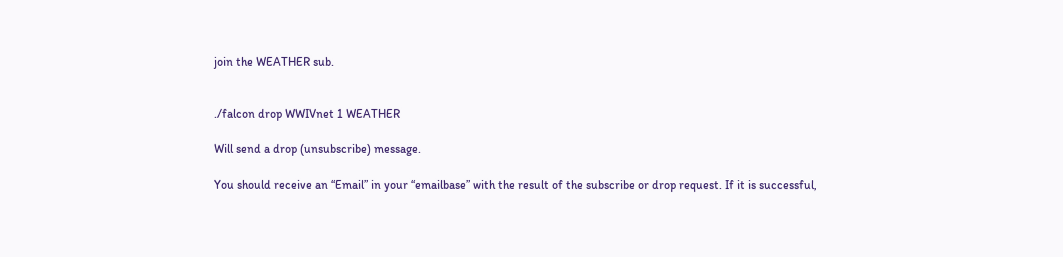join the WEATHER sub.


./falcon drop WWIVnet 1 WEATHER

Will send a drop (unsubscribe) message.

You should receive an “Email” in your “emailbase” with the result of the subscribe or drop request. If it is successful,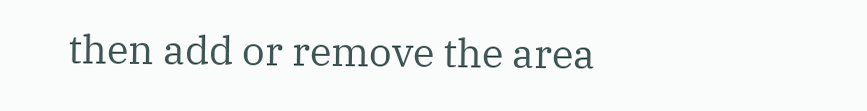then add or remove the area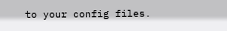to your config files.